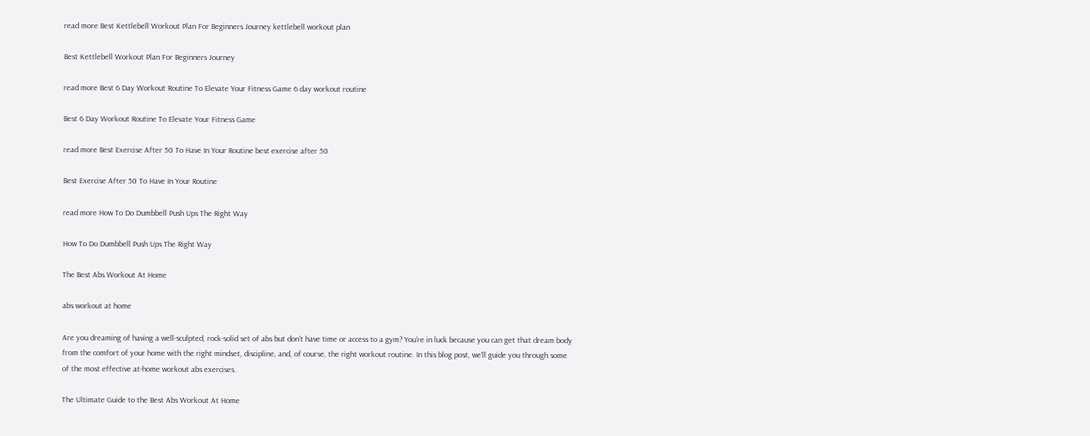read more Best Kettlebell Workout Plan For Beginners Journey kettlebell workout plan

Best Kettlebell Workout Plan For Beginners Journey

read more Best 6 Day Workout Routine To Elevate Your Fitness Game 6 day workout routine

Best 6 Day Workout Routine To Elevate Your Fitness Game

read more Best Exercise After 50 To Have In Your Routine best exercise after 50

Best Exercise After 50 To Have In Your Routine

read more How To Do Dumbbell Push Ups The Right Way

How To Do Dumbbell Push Ups The Right Way

The Best Abs Workout At Home

abs workout at home

Are you dreaming of having a well-sculpted, rock-solid set of abs but don’t have time or access to a gym? You’re in luck because you can get that dream body from the comfort of your home with the right mindset, discipline, and, of course, the right workout routine. In this blog post, we’ll guide you through some of the most effective at-home workout abs exercises.

The Ultimate Guide to the Best Abs Workout At Home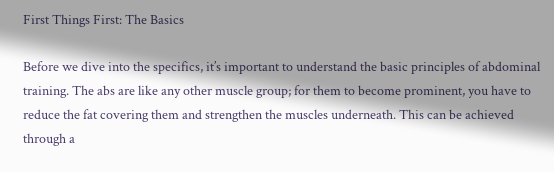First Things First: The Basics

Before we dive into the specifics, it’s important to understand the basic principles of abdominal training. The abs are like any other muscle group; for them to become prominent, you have to reduce the fat covering them and strengthen the muscles underneath. This can be achieved through a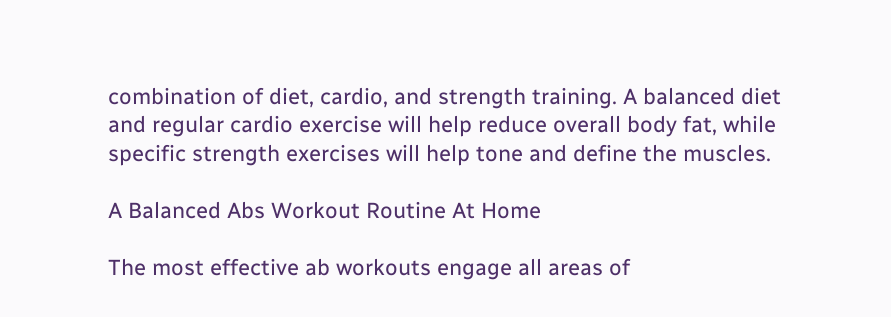combination of diet, cardio, and strength training. A balanced diet and regular cardio exercise will help reduce overall body fat, while specific strength exercises will help tone and define the muscles.

A Balanced Abs Workout Routine At Home

The most effective ab workouts engage all areas of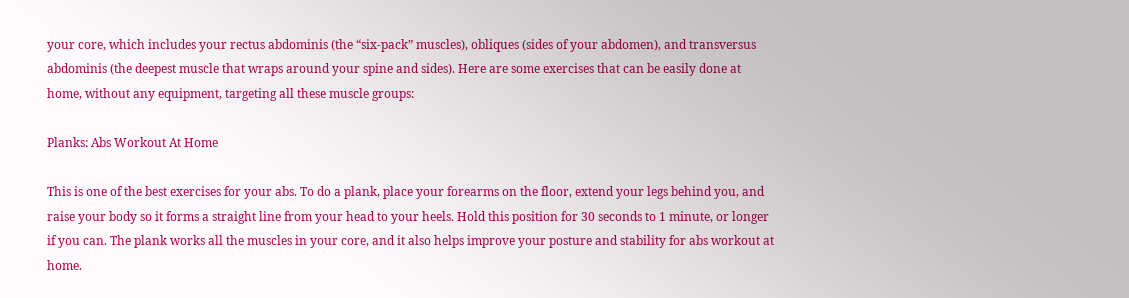your core, which includes your rectus abdominis (the “six-pack” muscles), obliques (sides of your abdomen), and transversus abdominis (the deepest muscle that wraps around your spine and sides). Here are some exercises that can be easily done at home, without any equipment, targeting all these muscle groups:

Planks: Abs Workout At Home

This is one of the best exercises for your abs. To do a plank, place your forearms on the floor, extend your legs behind you, and raise your body so it forms a straight line from your head to your heels. Hold this position for 30 seconds to 1 minute, or longer if you can. The plank works all the muscles in your core, and it also helps improve your posture and stability for abs workout at home.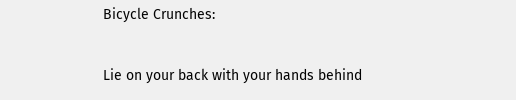Bicycle Crunches:

Lie on your back with your hands behind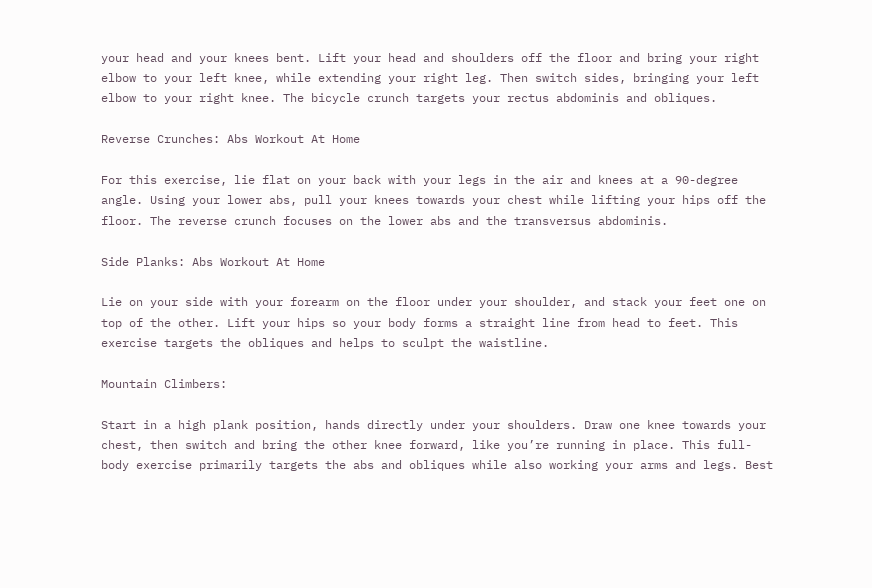your head and your knees bent. Lift your head and shoulders off the floor and bring your right elbow to your left knee, while extending your right leg. Then switch sides, bringing your left elbow to your right knee. The bicycle crunch targets your rectus abdominis and obliques.

Reverse Crunches: Abs Workout At Home

For this exercise, lie flat on your back with your legs in the air and knees at a 90-degree angle. Using your lower abs, pull your knees towards your chest while lifting your hips off the floor. The reverse crunch focuses on the lower abs and the transversus abdominis.

Side Planks: Abs Workout At Home

Lie on your side with your forearm on the floor under your shoulder, and stack your feet one on top of the other. Lift your hips so your body forms a straight line from head to feet. This exercise targets the obliques and helps to sculpt the waistline.

Mountain Climbers:

Start in a high plank position, hands directly under your shoulders. Draw one knee towards your chest, then switch and bring the other knee forward, like you’re running in place. This full-body exercise primarily targets the abs and obliques while also working your arms and legs. Best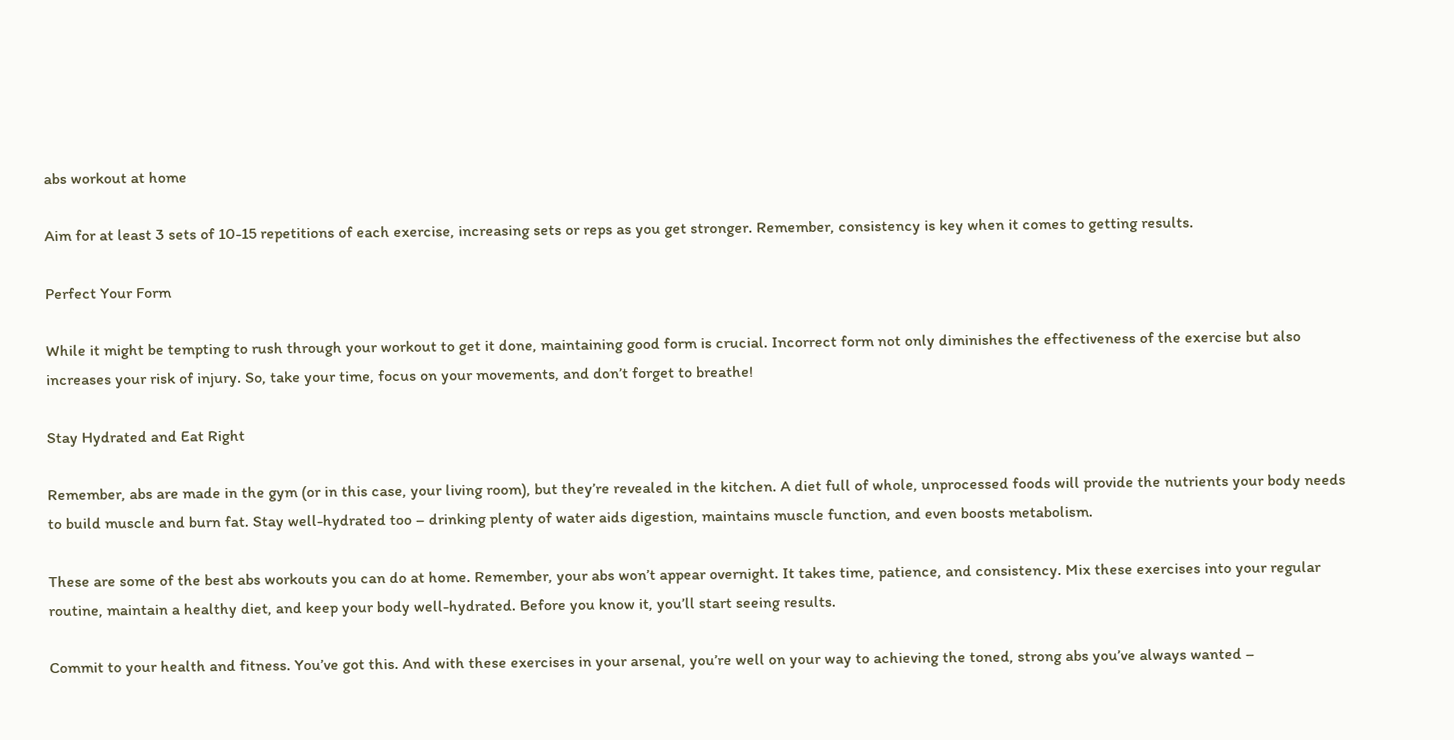abs workout at home

Aim for at least 3 sets of 10-15 repetitions of each exercise, increasing sets or reps as you get stronger. Remember, consistency is key when it comes to getting results.

Perfect Your Form

While it might be tempting to rush through your workout to get it done, maintaining good form is crucial. Incorrect form not only diminishes the effectiveness of the exercise but also increases your risk of injury. So, take your time, focus on your movements, and don’t forget to breathe!

Stay Hydrated and Eat Right

Remember, abs are made in the gym (or in this case, your living room), but they’re revealed in the kitchen. A diet full of whole, unprocessed foods will provide the nutrients your body needs to build muscle and burn fat. Stay well-hydrated too – drinking plenty of water aids digestion, maintains muscle function, and even boosts metabolism.

These are some of the best abs workouts you can do at home. Remember, your abs won’t appear overnight. It takes time, patience, and consistency. Mix these exercises into your regular routine, maintain a healthy diet, and keep your body well-hydrated. Before you know it, you’ll start seeing results.

Commit to your health and fitness. You’ve got this. And with these exercises in your arsenal, you’re well on your way to achieving the toned, strong abs you’ve always wanted –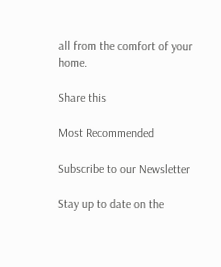all from the comfort of your home.

Share this

Most Recommended

Subscribe to our Newsletter

Stay up to date on the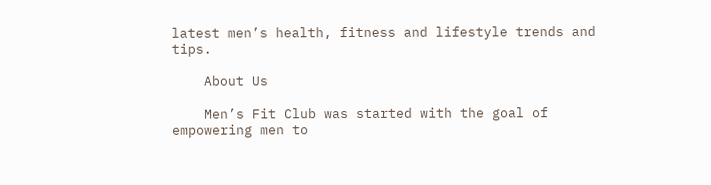latest men’s health, fitness and lifestyle trends and tips.

    About Us

    Men’s Fit Club was started with the goal of empowering men to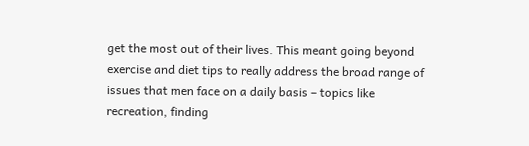get the most out of their lives. This meant going beyond exercise and diet tips to really address the broad range of issues that men face on a daily basis – topics like recreation, finding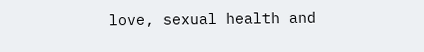love, sexual health and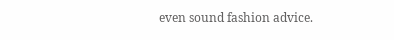even sound fashion advice.